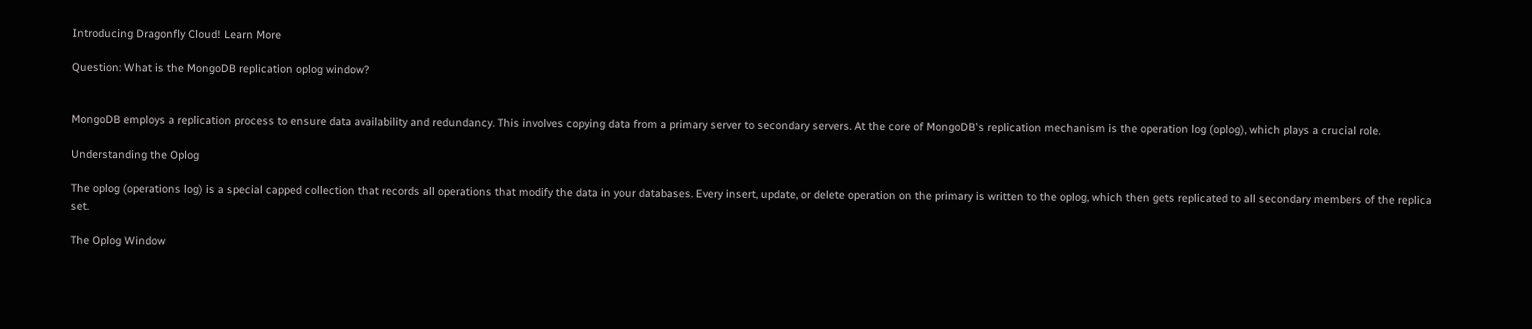Introducing Dragonfly Cloud! Learn More

Question: What is the MongoDB replication oplog window?


MongoDB employs a replication process to ensure data availability and redundancy. This involves copying data from a primary server to secondary servers. At the core of MongoDB's replication mechanism is the operation log (oplog), which plays a crucial role.

Understanding the Oplog

The oplog (operations log) is a special capped collection that records all operations that modify the data in your databases. Every insert, update, or delete operation on the primary is written to the oplog, which then gets replicated to all secondary members of the replica set.

The Oplog Window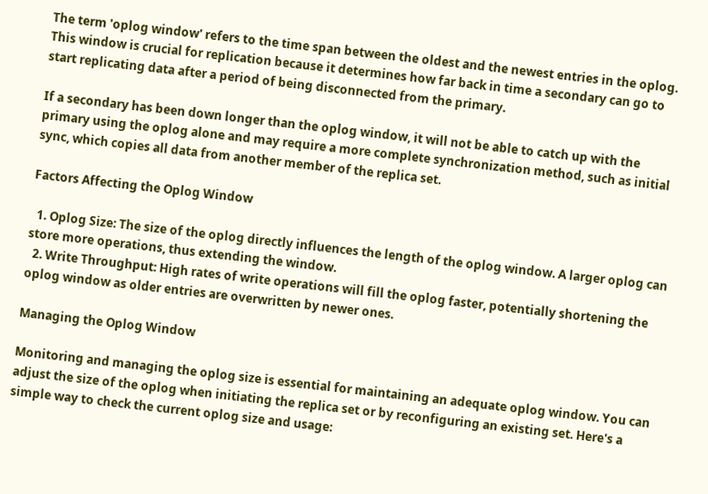The term 'oplog window' refers to the time span between the oldest and the newest entries in the oplog. This window is crucial for replication because it determines how far back in time a secondary can go to start replicating data after a period of being disconnected from the primary.

If a secondary has been down longer than the oplog window, it will not be able to catch up with the primary using the oplog alone and may require a more complete synchronization method, such as initial sync, which copies all data from another member of the replica set.

Factors Affecting the Oplog Window

  1. Oplog Size: The size of the oplog directly influences the length of the oplog window. A larger oplog can store more operations, thus extending the window.
  2. Write Throughput: High rates of write operations will fill the oplog faster, potentially shortening the oplog window as older entries are overwritten by newer ones.

Managing the Oplog Window

Monitoring and managing the oplog size is essential for maintaining an adequate oplog window. You can adjust the size of the oplog when initiating the replica set or by reconfiguring an existing set. Here's a simple way to check the current oplog size and usage: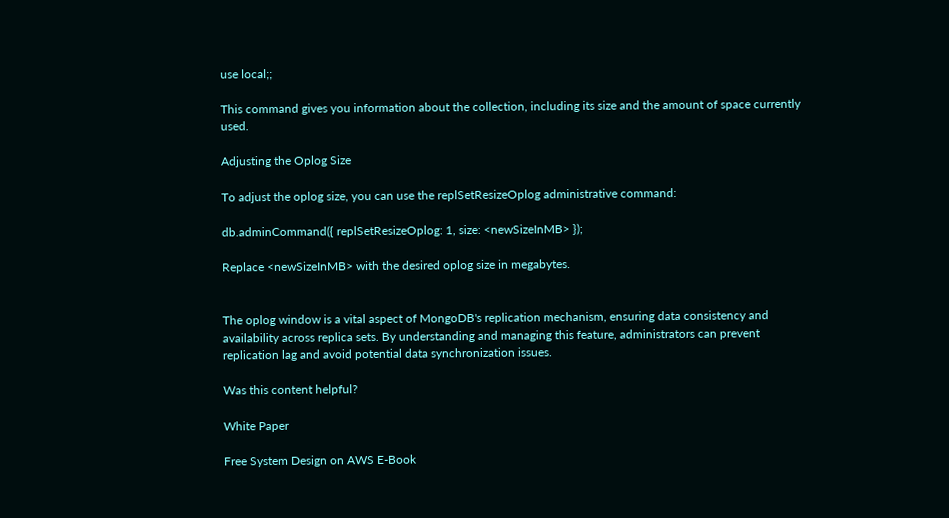use local;;

This command gives you information about the collection, including its size and the amount of space currently used.

Adjusting the Oplog Size

To adjust the oplog size, you can use the replSetResizeOplog administrative command:

db.adminCommand({ replSetResizeOplog: 1, size: <newSizeInMB> });

Replace <newSizeInMB> with the desired oplog size in megabytes.


The oplog window is a vital aspect of MongoDB's replication mechanism, ensuring data consistency and availability across replica sets. By understanding and managing this feature, administrators can prevent replication lag and avoid potential data synchronization issues.

Was this content helpful?

White Paper

Free System Design on AWS E-Book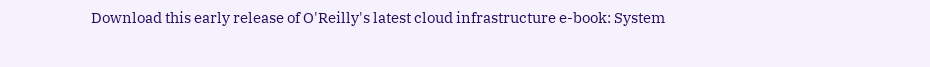Download this early release of O'Reilly's latest cloud infrastructure e-book: System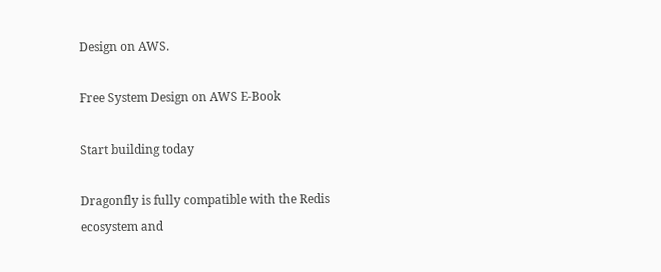Design on AWS.

Free System Design on AWS E-Book

Start building today

Dragonfly is fully compatible with the Redis ecosystem and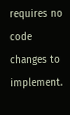requires no code changes to implement.